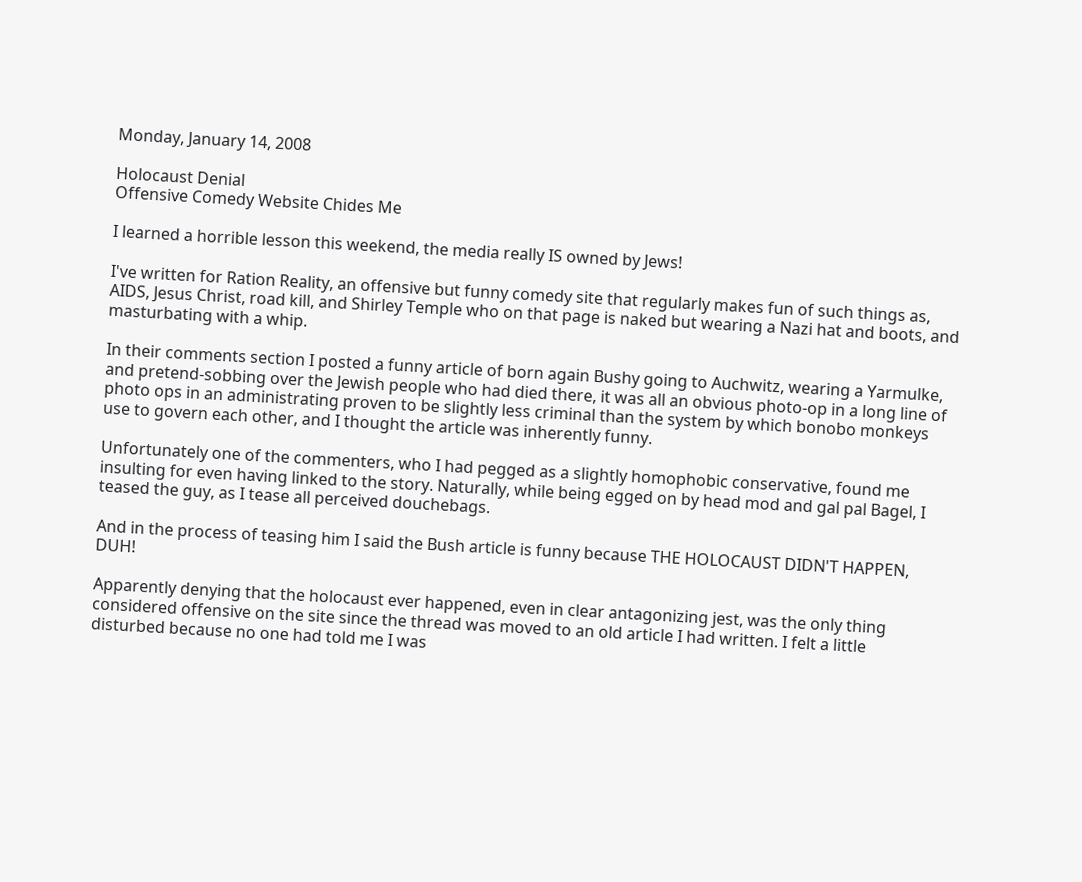Monday, January 14, 2008

Holocaust Denial
Offensive Comedy Website Chides Me

I learned a horrible lesson this weekend, the media really IS owned by Jews!

I've written for Ration Reality, an offensive but funny comedy site that regularly makes fun of such things as, AIDS, Jesus Christ, road kill, and Shirley Temple who on that page is naked but wearing a Nazi hat and boots, and masturbating with a whip.

In their comments section I posted a funny article of born again Bushy going to Auchwitz, wearing a Yarmulke, and pretend-sobbing over the Jewish people who had died there, it was all an obvious photo-op in a long line of photo ops in an administrating proven to be slightly less criminal than the system by which bonobo monkeys use to govern each other, and I thought the article was inherently funny.

Unfortunately one of the commenters, who I had pegged as a slightly homophobic conservative, found me insulting for even having linked to the story. Naturally, while being egged on by head mod and gal pal Bagel, I teased the guy, as I tease all perceived douchebags.

And in the process of teasing him I said the Bush article is funny because THE HOLOCAUST DIDN'T HAPPEN, DUH!

Apparently denying that the holocaust ever happened, even in clear antagonizing jest, was the only thing considered offensive on the site since the thread was moved to an old article I had written. I felt a little disturbed because no one had told me I was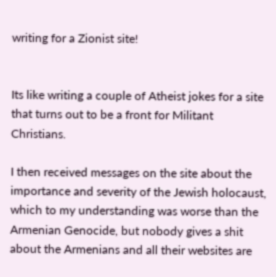writing for a Zionist site!


Its like writing a couple of Atheist jokes for a site that turns out to be a front for Militant Christians.

I then received messages on the site about the importance and severity of the Jewish holocaust, which to my understanding was worse than the Armenian Genocide, but nobody gives a shit about the Armenians and all their websites are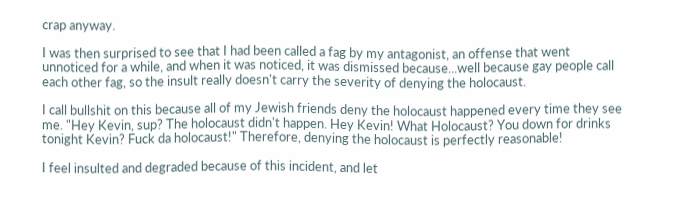crap anyway.

I was then surprised to see that I had been called a fag by my antagonist, an offense that went unnoticed for a while, and when it was noticed, it was dismissed because...well because gay people call each other fag, so the insult really doesn't carry the severity of denying the holocaust.

I call bullshit on this because all of my Jewish friends deny the holocaust happened every time they see me. "Hey Kevin, sup? The holocaust didn't happen. Hey Kevin! What Holocaust? You down for drinks tonight Kevin? Fuck da holocaust!" Therefore, denying the holocaust is perfectly reasonable!

I feel insulted and degraded because of this incident, and let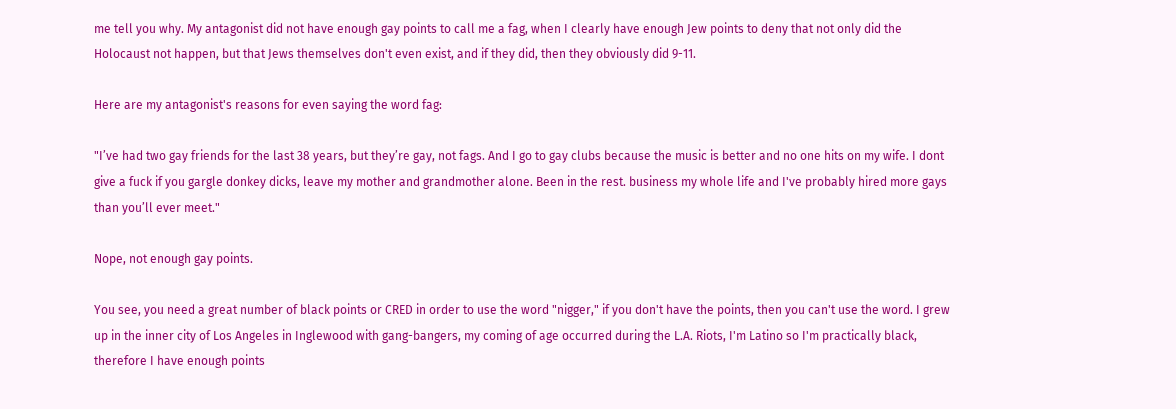me tell you why. My antagonist did not have enough gay points to call me a fag, when I clearly have enough Jew points to deny that not only did the Holocaust not happen, but that Jews themselves don't even exist, and if they did, then they obviously did 9-11.

Here are my antagonist's reasons for even saying the word fag:

"I’ve had two gay friends for the last 38 years, but they’re gay, not fags. And I go to gay clubs because the music is better and no one hits on my wife. I dont give a fuck if you gargle donkey dicks, leave my mother and grandmother alone. Been in the rest. business my whole life and I've probably hired more gays than you’ll ever meet."

Nope, not enough gay points.

You see, you need a great number of black points or CRED in order to use the word "nigger," if you don't have the points, then you can't use the word. I grew up in the inner city of Los Angeles in Inglewood with gang-bangers, my coming of age occurred during the L.A. Riots, I'm Latino so I'm practically black, therefore I have enough points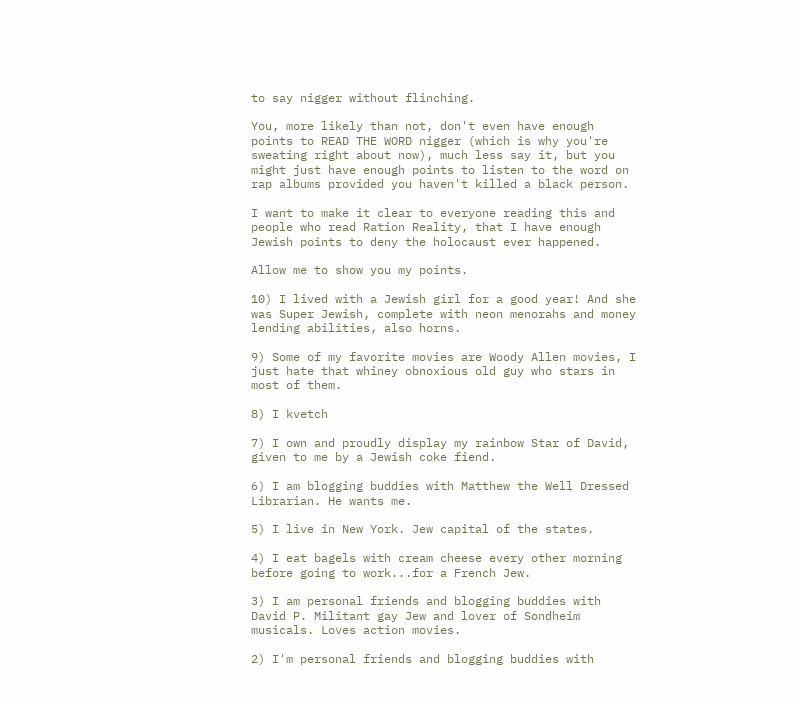to say nigger without flinching.

You, more likely than not, don't even have enough points to READ THE WORD nigger (which is why you're sweating right about now), much less say it, but you might just have enough points to listen to the word on rap albums provided you haven't killed a black person.

I want to make it clear to everyone reading this and people who read Ration Reality, that I have enough Jewish points to deny the holocaust ever happened.

Allow me to show you my points.

10) I lived with a Jewish girl for a good year! And she was Super Jewish, complete with neon menorahs and money lending abilities, also horns.

9) Some of my favorite movies are Woody Allen movies, I just hate that whiney obnoxious old guy who stars in most of them.

8) I kvetch

7) I own and proudly display my rainbow Star of David, given to me by a Jewish coke fiend.

6) I am blogging buddies with Matthew the Well Dressed Librarian. He wants me.

5) I live in New York. Jew capital of the states.

4) I eat bagels with cream cheese every other morning before going to work...for a French Jew.

3) I am personal friends and blogging buddies with David P. Militant gay Jew and lover of Sondheim musicals. Loves action movies.

2) I'm personal friends and blogging buddies with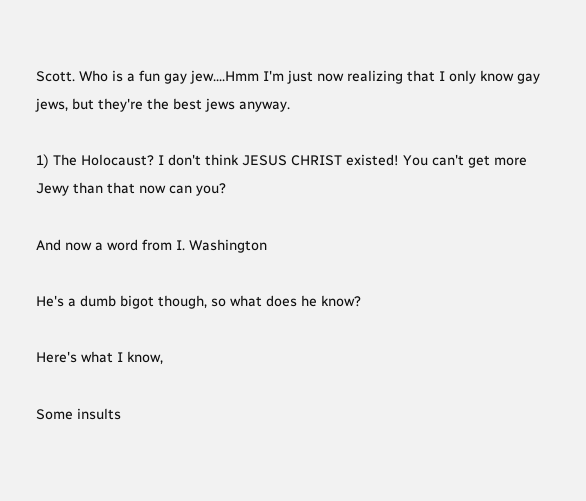Scott. Who is a fun gay jew....Hmm I'm just now realizing that I only know gay jews, but they're the best jews anyway.

1) The Holocaust? I don't think JESUS CHRIST existed! You can't get more Jewy than that now can you?

And now a word from I. Washington

He's a dumb bigot though, so what does he know?

Here's what I know,

Some insults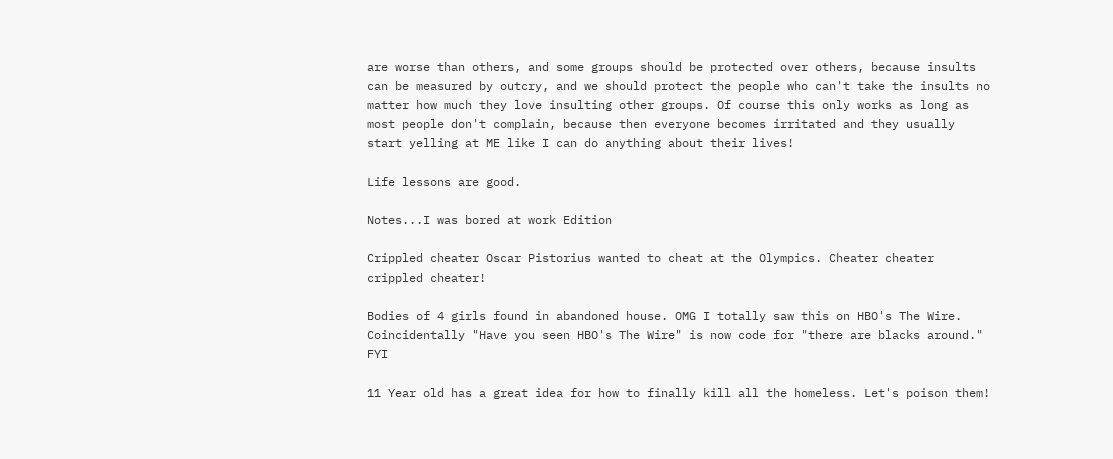are worse than others, and some groups should be protected over others, because insults can be measured by outcry, and we should protect the people who can't take the insults no matter how much they love insulting other groups. Of course this only works as long as most people don't complain, because then everyone becomes irritated and they usually start yelling at ME like I can do anything about their lives!

Life lessons are good.

Notes...I was bored at work Edition

Crippled cheater Oscar Pistorius wanted to cheat at the Olympics. Cheater cheater crippled cheater!

Bodies of 4 girls found in abandoned house. OMG I totally saw this on HBO's The Wire. Coincidentally "Have you seen HBO's The Wire" is now code for "there are blacks around." FYI

11 Year old has a great idea for how to finally kill all the homeless. Let's poison them!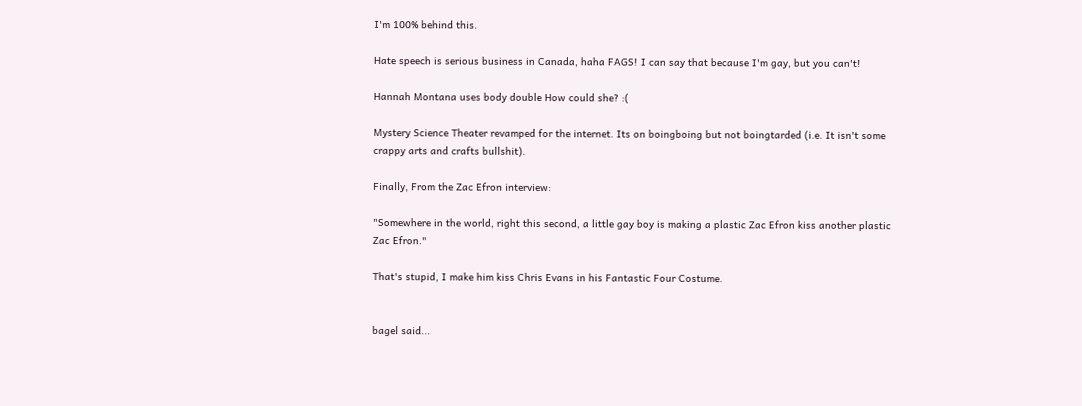I'm 100% behind this.

Hate speech is serious business in Canada, haha FAGS! I can say that because I'm gay, but you can't!

Hannah Montana uses body double How could she? :(

Mystery Science Theater revamped for the internet. Its on boingboing but not boingtarded (i.e. It isn't some crappy arts and crafts bullshit).

Finally, From the Zac Efron interview:

"Somewhere in the world, right this second, a little gay boy is making a plastic Zac Efron kiss another plastic Zac Efron."

That's stupid, I make him kiss Chris Evans in his Fantastic Four Costume.


bagel said...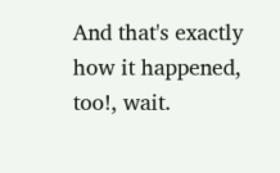And that's exactly how it happened, too!, wait.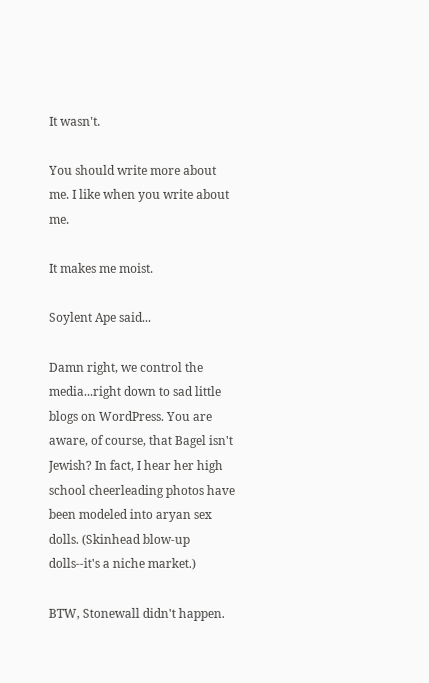It wasn't.

You should write more about me. I like when you write about me.

It makes me moist.

Soylent Ape said...

Damn right, we control the media...right down to sad little blogs on WordPress. You are aware, of course, that Bagel isn't Jewish? In fact, I hear her high school cheerleading photos have been modeled into aryan sex dolls. (Skinhead blow-up dolls--it's a niche market.)

BTW, Stonewall didn't happen.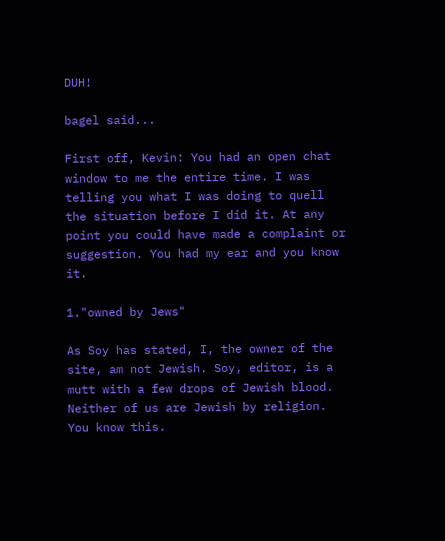DUH!

bagel said...

First off, Kevin: You had an open chat window to me the entire time. I was telling you what I was doing to quell the situation before I did it. At any point you could have made a complaint or suggestion. You had my ear and you know it.

1."owned by Jews"

As Soy has stated, I, the owner of the site, am not Jewish. Soy, editor, is a mutt with a few drops of Jewish blood. Neither of us are Jewish by religion. You know this.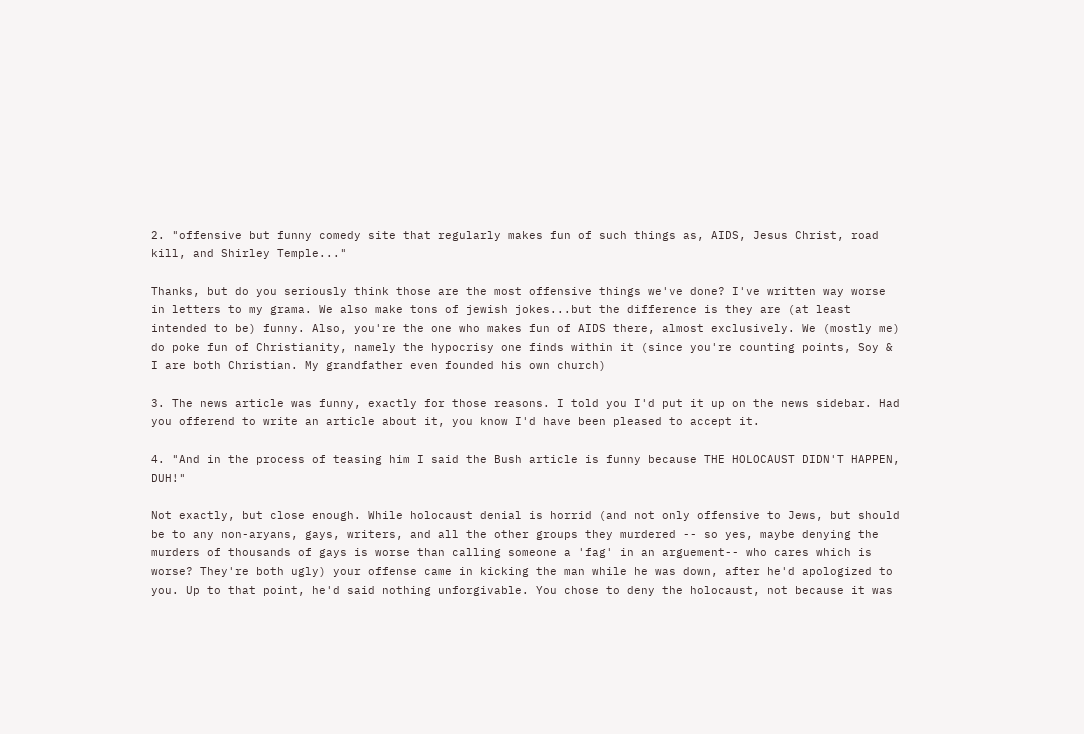2. "offensive but funny comedy site that regularly makes fun of such things as, AIDS, Jesus Christ, road kill, and Shirley Temple..."

Thanks, but do you seriously think those are the most offensive things we've done? I've written way worse in letters to my grama. We also make tons of jewish jokes...but the difference is they are (at least intended to be) funny. Also, you're the one who makes fun of AIDS there, almost exclusively. We (mostly me) do poke fun of Christianity, namely the hypocrisy one finds within it (since you're counting points, Soy & I are both Christian. My grandfather even founded his own church)

3. The news article was funny, exactly for those reasons. I told you I'd put it up on the news sidebar. Had you offerend to write an article about it, you know I'd have been pleased to accept it.

4. "And in the process of teasing him I said the Bush article is funny because THE HOLOCAUST DIDN'T HAPPEN, DUH!"

Not exactly, but close enough. While holocaust denial is horrid (and not only offensive to Jews, but should be to any non-aryans, gays, writers, and all the other groups they murdered -- so yes, maybe denying the murders of thousands of gays is worse than calling someone a 'fag' in an arguement-- who cares which is worse? They're both ugly) your offense came in kicking the man while he was down, after he'd apologized to you. Up to that point, he'd said nothing unforgivable. You chose to deny the holocaust, not because it was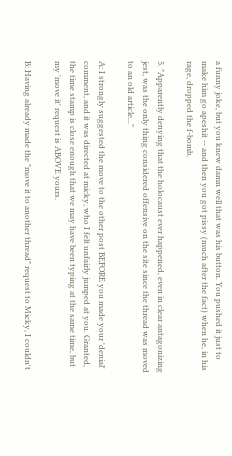a funny joke, but you knew damn well that was his button. You pushed it just to make him go apeshit -- and then you got pissy (much after the fact) when he, in his rage, dropped the f-bomb.

5. "Apparently denying that the holocaust ever happened, even in clear antagonizing jest, was the only thing considered offensive on the site since the thread was moved to an old article..."

A: I strongly suggested the move to the other post BEFORE you made your 'denial' comment, and it was directed at micky, who I felt unfairly jumped at you. Granted, the time stamp is close enough that we may have been typing at the same time, but my 'move it' request is ABOVE yours.

B: Having already made the "move it to another thread" request to Micky, I couldn't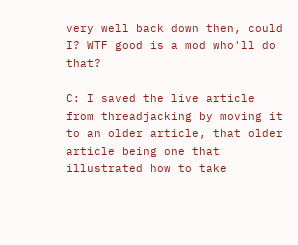very well back down then, could I? WTF good is a mod who'll do that?

C: I saved the live article from threadjacking by moving it to an older article, that older article being one that illustrated how to take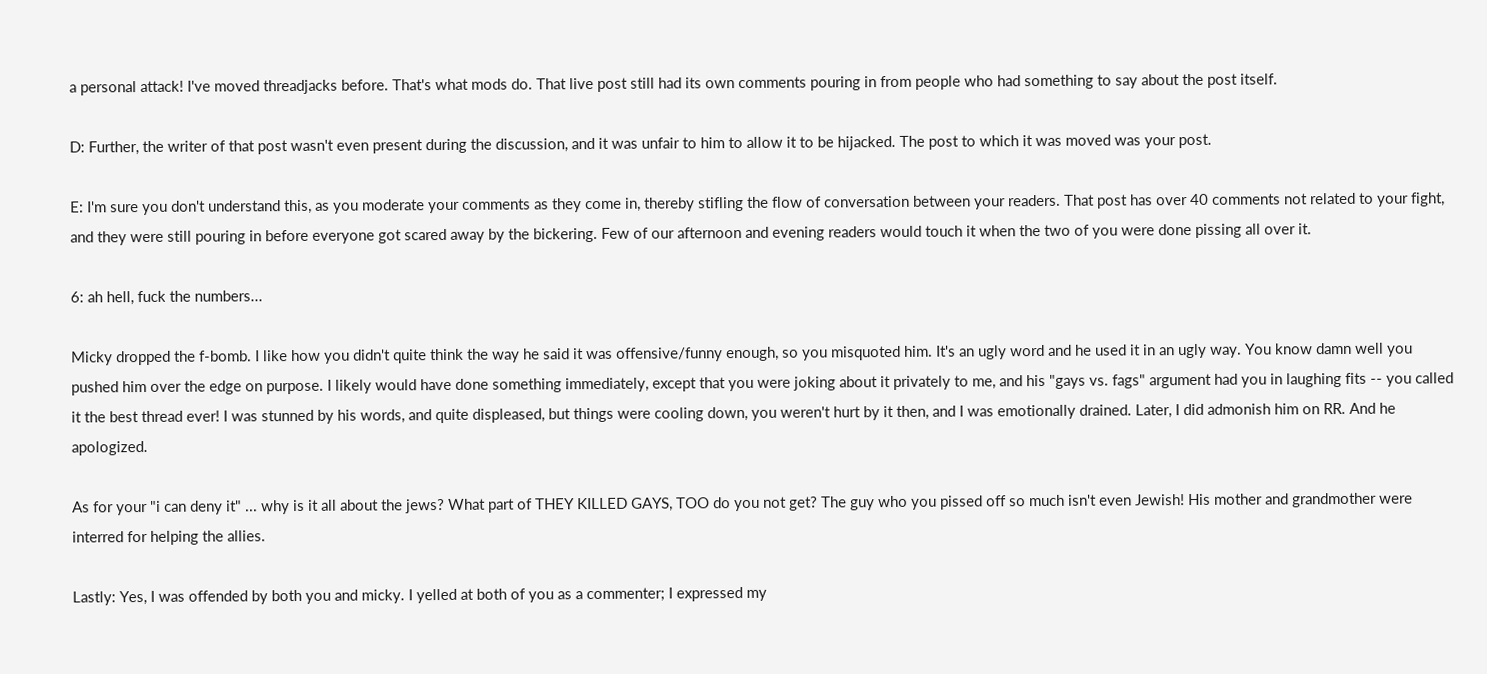a personal attack! I've moved threadjacks before. That's what mods do. That live post still had its own comments pouring in from people who had something to say about the post itself.

D: Further, the writer of that post wasn't even present during the discussion, and it was unfair to him to allow it to be hijacked. The post to which it was moved was your post.

E: I'm sure you don't understand this, as you moderate your comments as they come in, thereby stifling the flow of conversation between your readers. That post has over 40 comments not related to your fight, and they were still pouring in before everyone got scared away by the bickering. Few of our afternoon and evening readers would touch it when the two of you were done pissing all over it.

6: ah hell, fuck the numbers...

Micky dropped the f-bomb. I like how you didn't quite think the way he said it was offensive/funny enough, so you misquoted him. It's an ugly word and he used it in an ugly way. You know damn well you pushed him over the edge on purpose. I likely would have done something immediately, except that you were joking about it privately to me, and his "gays vs. fags" argument had you in laughing fits -- you called it the best thread ever! I was stunned by his words, and quite displeased, but things were cooling down, you weren't hurt by it then, and I was emotionally drained. Later, I did admonish him on RR. And he apologized.

As for your "i can deny it" ... why is it all about the jews? What part of THEY KILLED GAYS, TOO do you not get? The guy who you pissed off so much isn't even Jewish! His mother and grandmother were interred for helping the allies.

Lastly: Yes, I was offended by both you and micky. I yelled at both of you as a commenter; I expressed my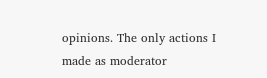opinions. The only actions I made as moderator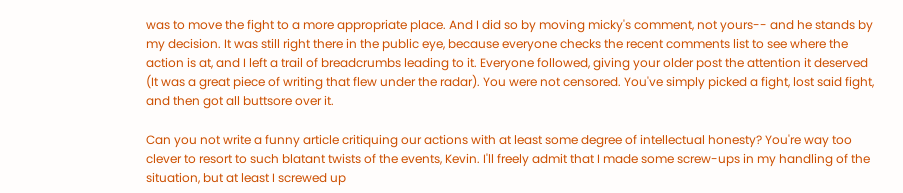was to move the fight to a more appropriate place. And I did so by moving micky's comment, not yours-- and he stands by my decision. It was still right there in the public eye, because everyone checks the recent comments list to see where the action is at, and I left a trail of breadcrumbs leading to it. Everyone followed, giving your older post the attention it deserved (It was a great piece of writing that flew under the radar). You were not censored. You've simply picked a fight, lost said fight, and then got all buttsore over it.

Can you not write a funny article critiquing our actions with at least some degree of intellectual honesty? You're way too clever to resort to such blatant twists of the events, Kevin. I'll freely admit that I made some screw-ups in my handling of the situation, but at least I screwed up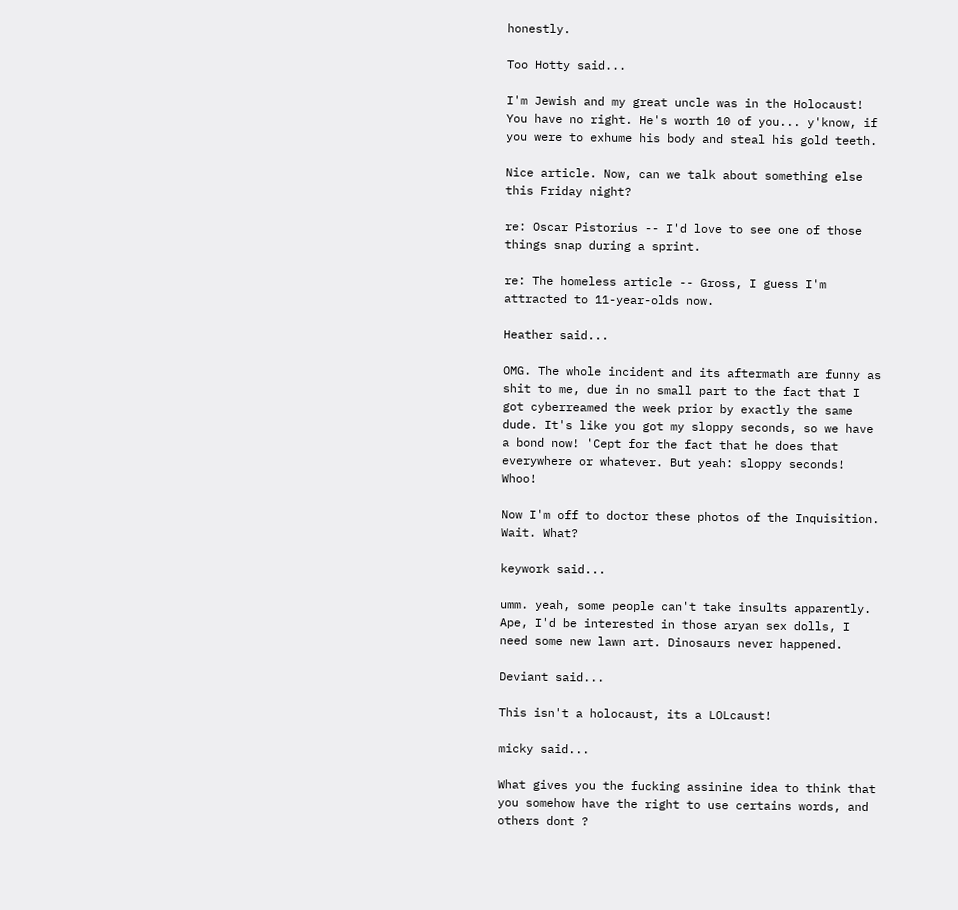honestly.

Too Hotty said...

I'm Jewish and my great uncle was in the Holocaust! You have no right. He's worth 10 of you... y'know, if you were to exhume his body and steal his gold teeth.

Nice article. Now, can we talk about something else this Friday night?

re: Oscar Pistorius -- I'd love to see one of those things snap during a sprint.

re: The homeless article -- Gross, I guess I'm attracted to 11-year-olds now.

Heather said...

OMG. The whole incident and its aftermath are funny as shit to me, due in no small part to the fact that I got cyberreamed the week prior by exactly the same dude. It's like you got my sloppy seconds, so we have a bond now! 'Cept for the fact that he does that everywhere or whatever. But yeah: sloppy seconds! Whoo!

Now I'm off to doctor these photos of the Inquisition. Wait. What?

keywork said...

umm. yeah, some people can't take insults apparently. Ape, I'd be interested in those aryan sex dolls, I need some new lawn art. Dinosaurs never happened.

Deviant said...

This isn't a holocaust, its a LOLcaust!

micky said...

What gives you the fucking assinine idea to think that you somehow have the right to use certains words, and others dont ?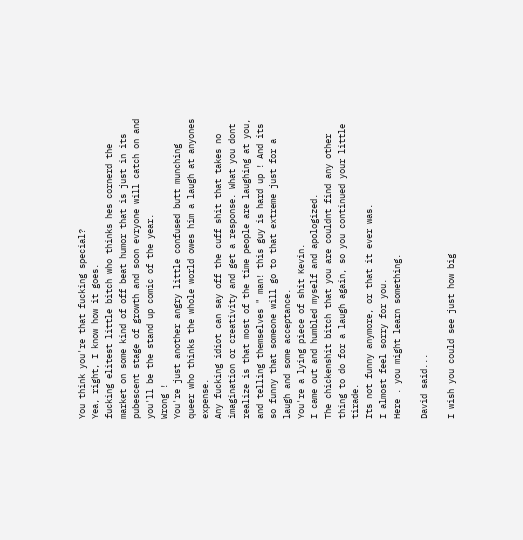You think you're that fucking special?
Yea, right, I know how it goes.
fucking elitest little bitch who thinks hes cornerd the market on some kind of off beat humor that is just in its pubescent stage of growth and soon evryone will catch on and you'll be the stand up comic of the year.
Wrong !
You're just another angry little confused butt munching queer who thinks the whole world owes him a laugh at anyones expense.
Any fucking idiot can say off the cuff shit that takes no imagination or creativity and get a response. What you dont realize is that most of the time people are laughing at you, and telling themselves " man! this guy is hard up ! And its so funny that someone will go to that extreme just for a laugh and some acceptance.
You're a lying piece of shit Kevin.
I came out and humbled myself and apologized.
The chickenshit bitch that you are couldnt find any other thing to do for a laugh again, so you continued your little tirade.
Its not funny anymore, or that it ever was.
I almost feel sorry for you.
Here . you might learn something.

David said...

I wish you could see just how big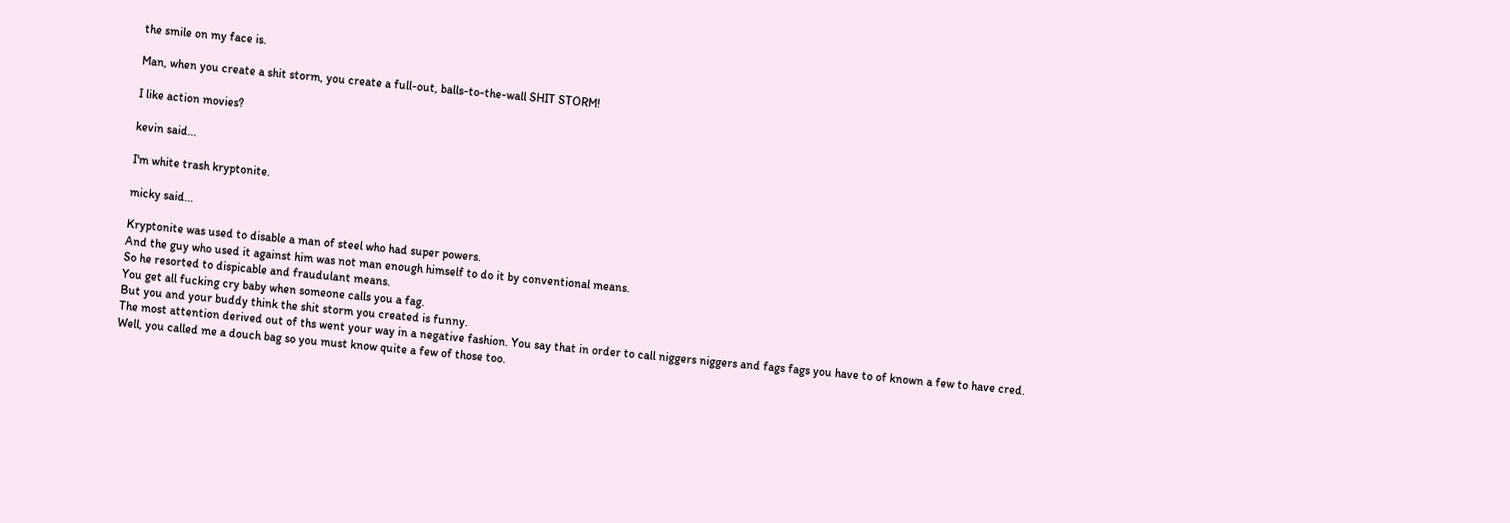the smile on my face is.

Man, when you create a shit storm, you create a full-out, balls-to-the-wall SHIT STORM!

I like action movies?

kevin said...

I'm white trash kryptonite.

micky said...

Kryptonite was used to disable a man of steel who had super powers.
And the guy who used it against him was not man enough himself to do it by conventional means.
So he resorted to dispicable and fraudulant means.
You get all fucking cry baby when someone calls you a fag.
But you and your buddy think the shit storm you created is funny.
The most attention derived out of ths went your way in a negative fashion. You say that in order to call niggers niggers and fags fags you have to of known a few to have cred.
Well, you called me a douch bag so you must know quite a few of those too.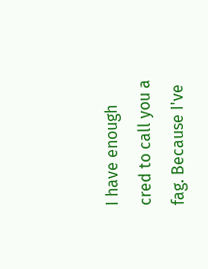I have enough cred to call you a fag. Because I've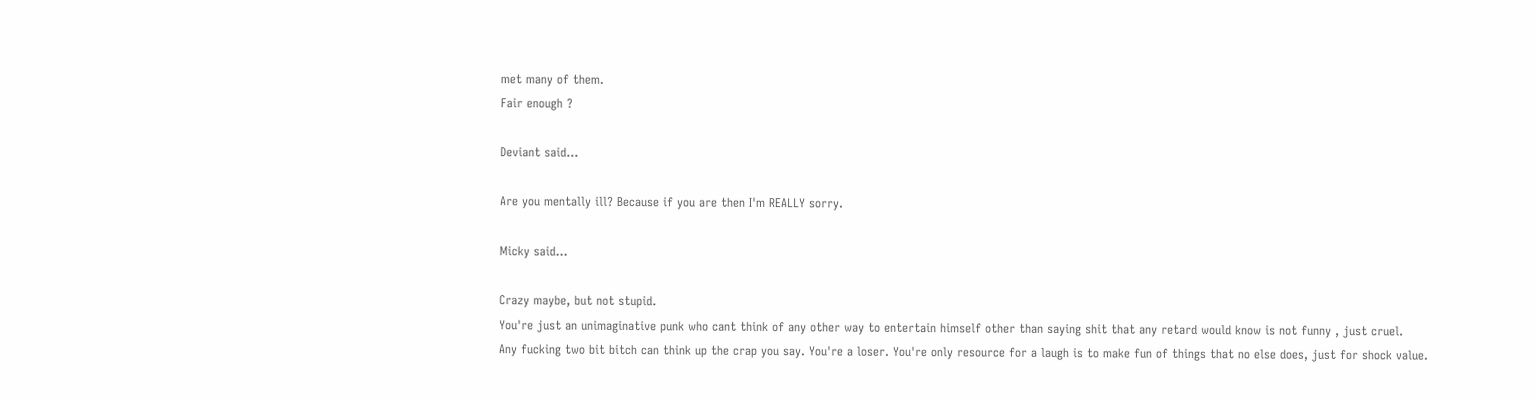met many of them.
Fair enough ?

Deviant said...

Are you mentally ill? Because if you are then I'm REALLY sorry.

Micky said...

Crazy maybe, but not stupid.
You're just an unimaginative punk who cant think of any other way to entertain himself other than saying shit that any retard would know is not funny , just cruel.
Any fucking two bit bitch can think up the crap you say. You're a loser. You're only resource for a laugh is to make fun of things that no else does, just for shock value.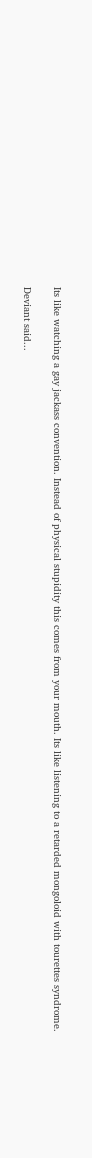Its like watching a gay jackass convention. Instead of physical stupidity this comes from your mouth. Its like listening to a retarded mongoloid with tourettes syndrome.

Deviant said...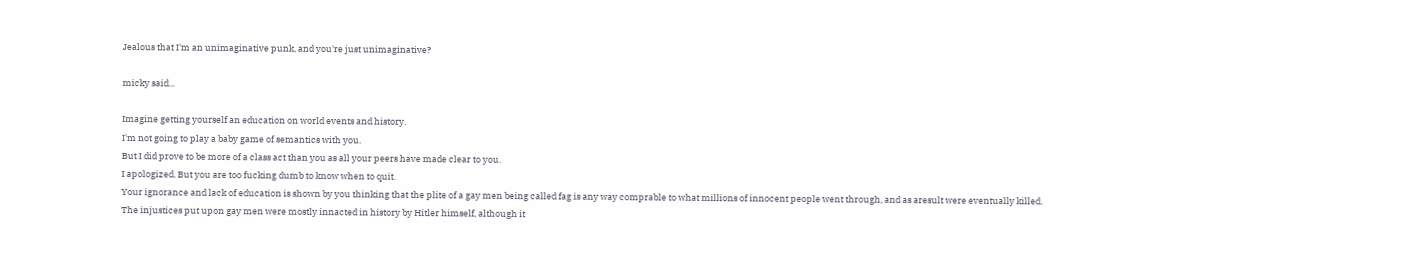Jealous that I'm an unimaginative punk, and you're just unimaginative?

micky said...

Imagine getting yourself an education on world events and history.
I'm not going to play a baby game of semantics with you.
But I did prove to be more of a class act than you as all your peers have made clear to you.
I apologized. But you are too fucking dumb to know when to quit.
Your ignorance and lack of education is shown by you thinking that the plite of a gay men being called fag is any way comprable to what millions of innocent people went through, and as aresult were eventually killed.
The injustices put upon gay men were mostly innacted in history by Hitler himself, although it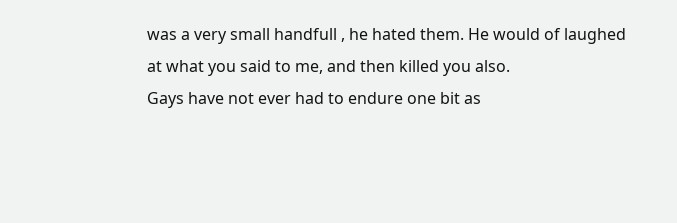was a very small handfull , he hated them. He would of laughed at what you said to me, and then killed you also.
Gays have not ever had to endure one bit as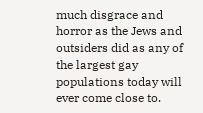much disgrace and horror as the Jews and outsiders did as any of the largest gay populations today will ever come close to.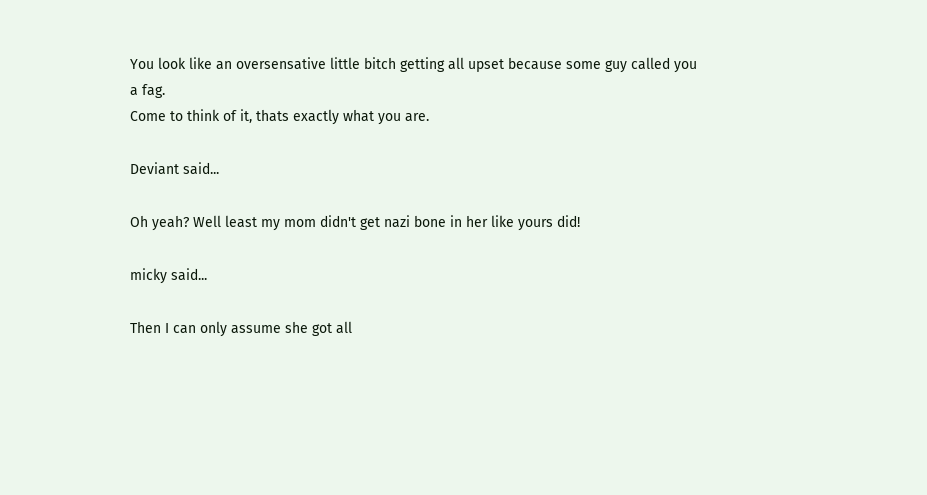You look like an oversensative little bitch getting all upset because some guy called you a fag.
Come to think of it, thats exactly what you are.

Deviant said...

Oh yeah? Well least my mom didn't get nazi bone in her like yours did!

micky said...

Then I can only assume she got all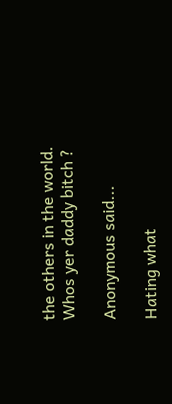the others in the world.
Whos yer daddy bitch ?

Anonymous said...

Hating what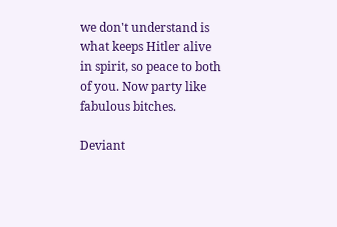we don't understand is what keeps Hitler alive in spirit, so peace to both of you. Now party like fabulous bitches.

Deviant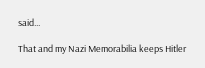said...

That and my Nazi Memorabilia keeps Hitler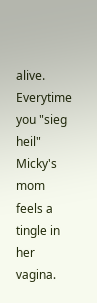alive. Everytime you "sieg heil" Micky's mom feels a tingle in her vagina.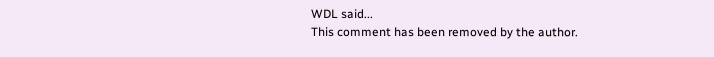WDL said...
This comment has been removed by the author.